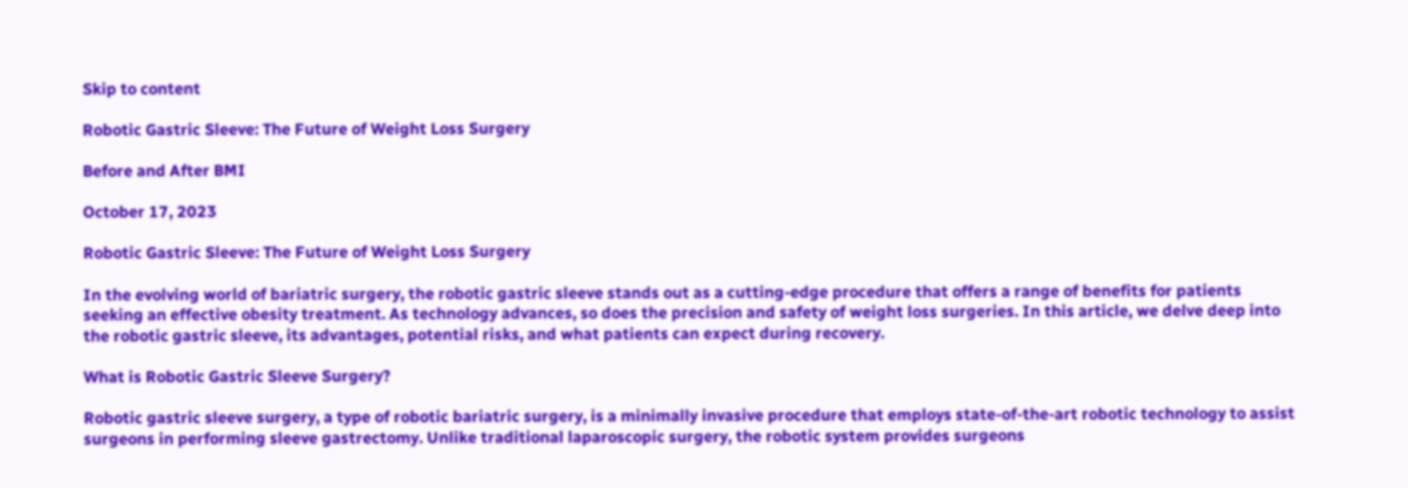Skip to content

Robotic Gastric Sleeve: The Future of Weight Loss Surgery

Before and After BMI

October 17, 2023

Robotic Gastric Sleeve: The Future of Weight Loss Surgery

In the evolving world of bariatric surgery, the robotic gastric sleeve stands out as a cutting-edge procedure that offers a range of benefits for patients seeking an effective obesity treatment. As technology advances, so does the precision and safety of weight loss surgeries. In this article, we delve deep into the robotic gastric sleeve, its advantages, potential risks, and what patients can expect during recovery.

What is Robotic Gastric Sleeve Surgery?

Robotic gastric sleeve surgery, a type of robotic bariatric surgery, is a minimally invasive procedure that employs state-of-the-art robotic technology to assist surgeons in performing sleeve gastrectomy. Unlike traditional laparoscopic surgery, the robotic system provides surgeons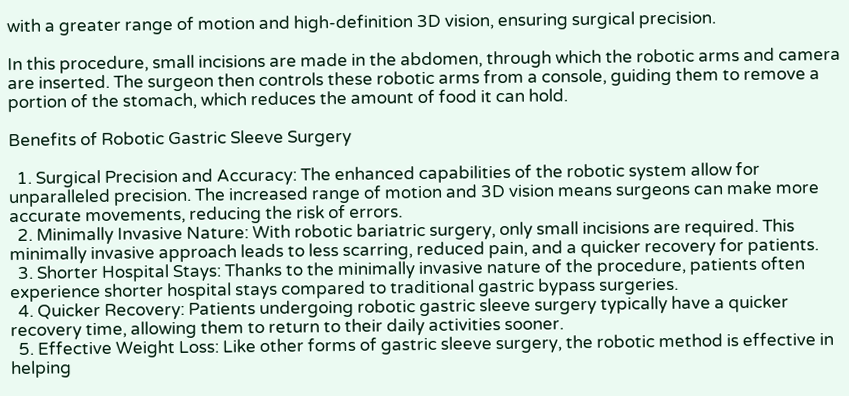with a greater range of motion and high-definition 3D vision, ensuring surgical precision.

In this procedure, small incisions are made in the abdomen, through which the robotic arms and camera are inserted. The surgeon then controls these robotic arms from a console, guiding them to remove a portion of the stomach, which reduces the amount of food it can hold.

Benefits of Robotic Gastric Sleeve Surgery

  1. Surgical Precision and Accuracy: The enhanced capabilities of the robotic system allow for unparalleled precision. The increased range of motion and 3D vision means surgeons can make more accurate movements, reducing the risk of errors.
  2. Minimally Invasive Nature: With robotic bariatric surgery, only small incisions are required. This minimally invasive approach leads to less scarring, reduced pain, and a quicker recovery for patients.
  3. Shorter Hospital Stays: Thanks to the minimally invasive nature of the procedure, patients often experience shorter hospital stays compared to traditional gastric bypass surgeries.
  4. Quicker Recovery: Patients undergoing robotic gastric sleeve surgery typically have a quicker recovery time, allowing them to return to their daily activities sooner.
  5. Effective Weight Loss: Like other forms of gastric sleeve surgery, the robotic method is effective in helping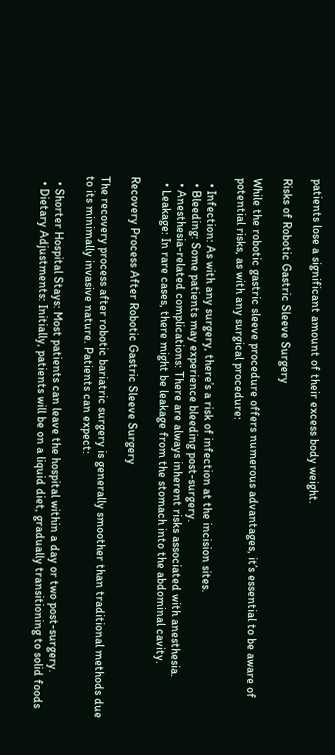patients lose a significant amount of their excess body weight.

Risks of Robotic Gastric Sleeve Surgery

While the robotic gastric sleeve procedure offers numerous advantages, it’s essential to be aware of potential risks, as with any surgical procedure:

  • Infection: As with any surgery, there’s a risk of infection at the incision sites.
  • Bleeding: Some patients may experience bleeding post-surgery.
  • Anesthesia-related complications: There are always inherent risks associated with anesthesia.
  • Leakage: In rare cases, there might be leakage from the stomach into the abdominal cavity.

Recovery Process After Robotic Gastric Sleeve Surgery

The recovery process after robotic bariatric surgery is generally smoother than traditional methods due to its minimally invasive nature. Patients can expect:

  • Shorter Hospital Stays: Most patients can leave the hospital within a day or two post-surgery.
  • Dietary Adjustments: Initially, patients will be on a liquid diet, gradually transitioning to solid foods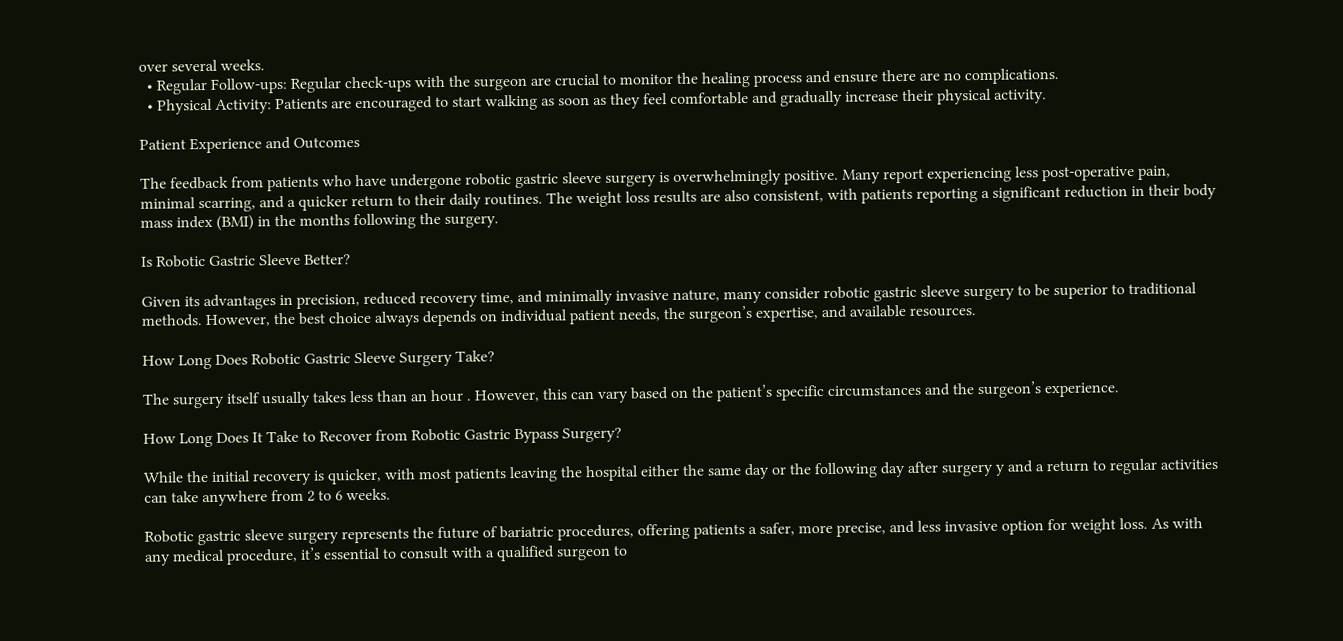over several weeks.
  • Regular Follow-ups: Regular check-ups with the surgeon are crucial to monitor the healing process and ensure there are no complications.
  • Physical Activity: Patients are encouraged to start walking as soon as they feel comfortable and gradually increase their physical activity.

Patient Experience and Outcomes

The feedback from patients who have undergone robotic gastric sleeve surgery is overwhelmingly positive. Many report experiencing less post-operative pain, minimal scarring, and a quicker return to their daily routines. The weight loss results are also consistent, with patients reporting a significant reduction in their body mass index (BMI) in the months following the surgery.

Is Robotic Gastric Sleeve Better?

Given its advantages in precision, reduced recovery time, and minimally invasive nature, many consider robotic gastric sleeve surgery to be superior to traditional methods. However, the best choice always depends on individual patient needs, the surgeon’s expertise, and available resources.

How Long Does Robotic Gastric Sleeve Surgery Take?

The surgery itself usually takes less than an hour . However, this can vary based on the patient’s specific circumstances and the surgeon’s experience.

How Long Does It Take to Recover from Robotic Gastric Bypass Surgery?

While the initial recovery is quicker, with most patients leaving the hospital either the same day or the following day after surgery y and a return to regular activities can take anywhere from 2 to 6 weeks.

Robotic gastric sleeve surgery represents the future of bariatric procedures, offering patients a safer, more precise, and less invasive option for weight loss. As with any medical procedure, it’s essential to consult with a qualified surgeon to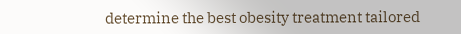determine the best obesity treatment tailored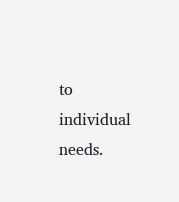to individual needs.